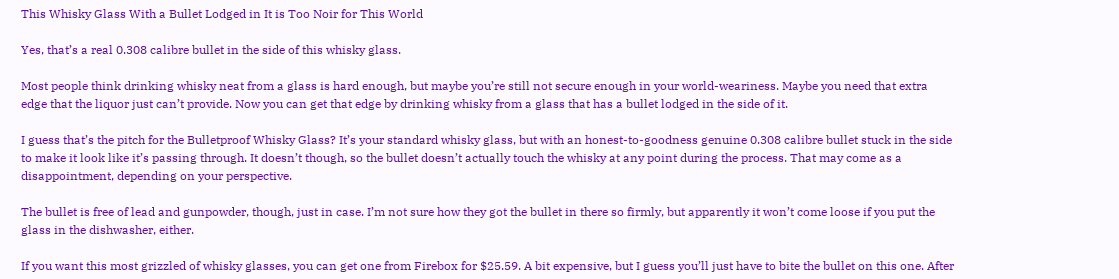This Whisky Glass With a Bullet Lodged in It is Too Noir for This World

Yes, that’s a real 0.308 calibre bullet in the side of this whisky glass.

Most people think drinking whisky neat from a glass is hard enough, but maybe you’re still not secure enough in your world-weariness. Maybe you need that extra edge that the liquor just can’t provide. Now you can get that edge by drinking whisky from a glass that has a bullet lodged in the side of it.

I guess that’s the pitch for the Bulletproof Whisky Glass? It’s your standard whisky glass, but with an honest-to-goodness genuine 0.308 calibre bullet stuck in the side to make it look like it’s passing through. It doesn’t though, so the bullet doesn’t actually touch the whisky at any point during the process. That may come as a disappointment, depending on your perspective.

The bullet is free of lead and gunpowder, though, just in case. I’m not sure how they got the bullet in there so firmly, but apparently it won’t come loose if you put the glass in the dishwasher, either.

If you want this most grizzled of whisky glasses, you can get one from Firebox for $25.59. A bit expensive, but I guess you’ll just have to bite the bullet on this one. After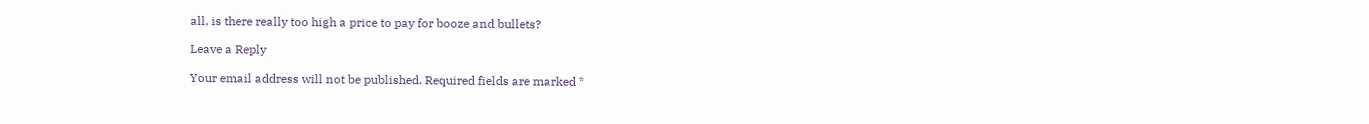all, is there really too high a price to pay for booze and bullets?

Leave a Reply

Your email address will not be published. Required fields are marked *